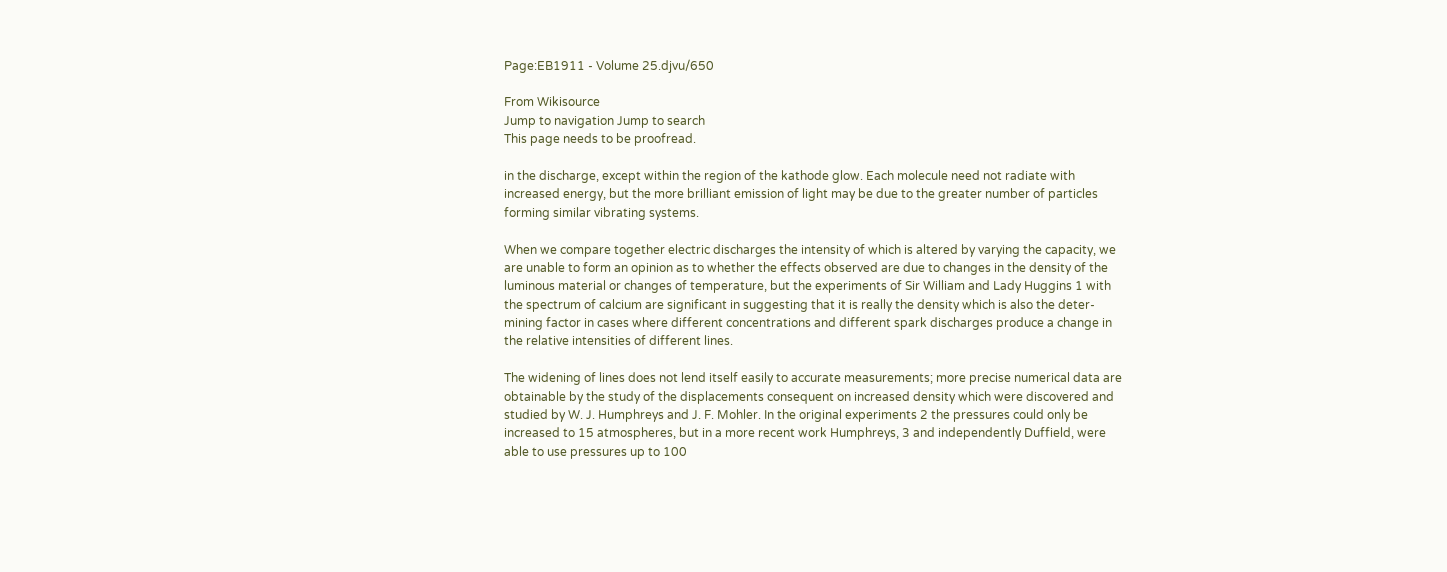Page:EB1911 - Volume 25.djvu/650

From Wikisource
Jump to navigation Jump to search
This page needs to be proofread.

in the discharge, except within the region of the kathode glow. Each molecule need not radiate with increased energy, but the more brilliant emission of light may be due to the greater number of particles forming similar vibrating systems.

When we compare together electric discharges the intensity of which is altered by varying the capacity, we are unable to form an opinion as to whether the effects observed are due to changes in the density of the luminous material or changes of temperature, but the experiments of Sir William and Lady Huggins 1 with the spectrum of calcium are significant in suggesting that it is really the density which is also the deter- mining factor in cases where different concentrations and different spark discharges produce a change in the relative intensities of different lines.

The widening of lines does not lend itself easily to accurate measurements; more precise numerical data are obtainable by the study of the displacements consequent on increased density which were discovered and studied by W. J. Humphreys and J. F. Mohler. In the original experiments 2 the pressures could only be increased to 15 atmospheres, but in a more recent work Humphreys, 3 and independently Duffield, were able to use pressures up to 100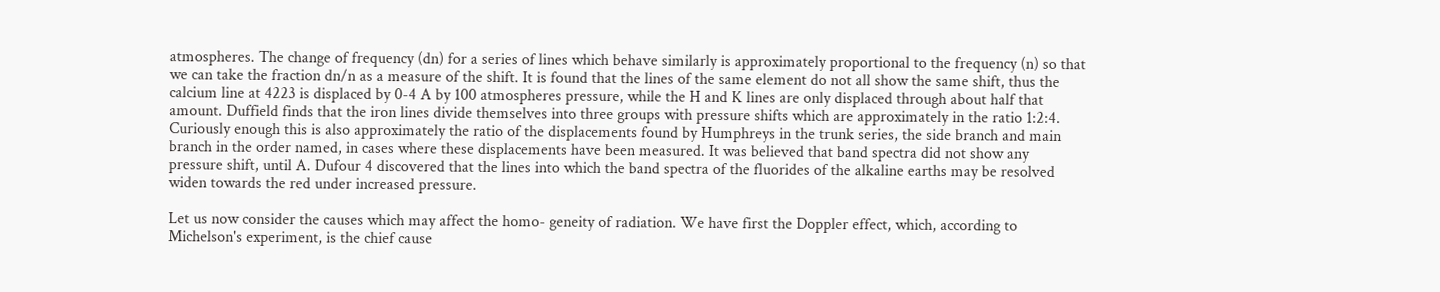atmospheres. The change of frequency (dn) for a series of lines which behave similarly is approximately proportional to the frequency (n) so that we can take the fraction dn/n as a measure of the shift. It is found that the lines of the same element do not all show the same shift, thus the calcium line at 4223 is displaced by 0-4 A by 100 atmospheres pressure, while the H and K lines are only displaced through about half that amount. Duffield finds that the iron lines divide themselves into three groups with pressure shifts which are approximately in the ratio 1:2:4. Curiously enough this is also approximately the ratio of the displacements found by Humphreys in the trunk series, the side branch and main branch in the order named, in cases where these displacements have been measured. It was believed that band spectra did not show any pressure shift, until A. Dufour 4 discovered that the lines into which the band spectra of the fluorides of the alkaline earths may be resolved widen towards the red under increased pressure.

Let us now consider the causes which may affect the homo- geneity of radiation. We have first the Doppler effect, which, according to Michelson's experiment, is the chief cause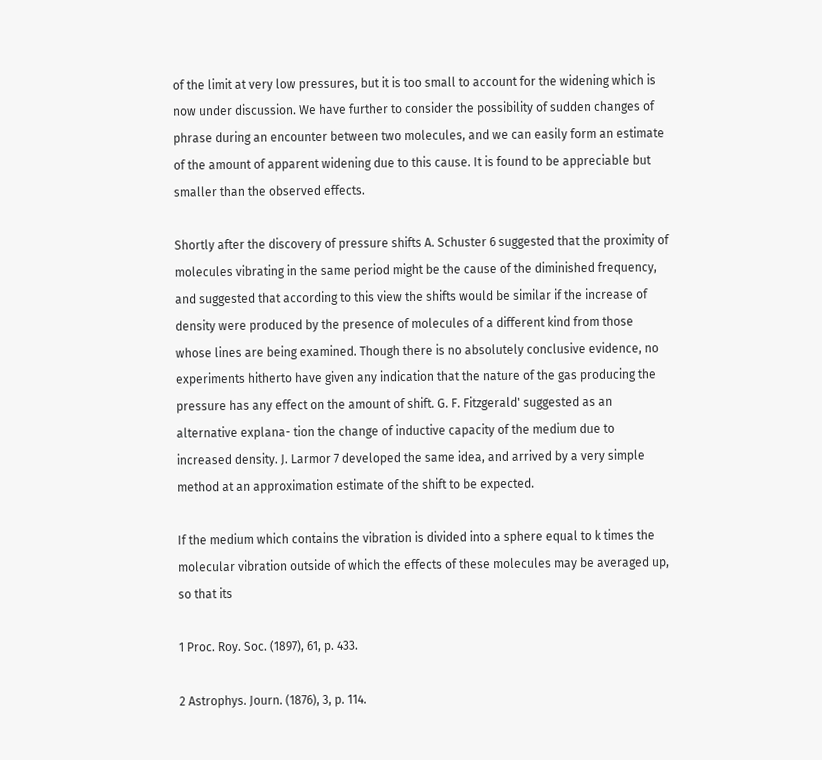of the limit at very low pressures, but it is too small to account for the widening which is now under discussion. We have further to consider the possibility of sudden changes of phrase during an encounter between two molecules, and we can easily form an estimate of the amount of apparent widening due to this cause. It is found to be appreciable but smaller than the observed effects.

Shortly after the discovery of pressure shifts A. Schuster 6 suggested that the proximity of molecules vibrating in the same period might be the cause of the diminished frequency, and suggested that according to this view the shifts would be similar if the increase of density were produced by the presence of molecules of a different kind from those whose lines are being examined. Though there is no absolutely conclusive evidence, no experiments hitherto have given any indication that the nature of the gas producing the pressure has any effect on the amount of shift. G. F. Fitzgerald' suggested as an alternative explana- tion the change of inductive capacity of the medium due to increased density. J. Larmor 7 developed the same idea, and arrived by a very simple method at an approximation estimate of the shift to be expected.

If the medium which contains the vibration is divided into a sphere equal to k times the molecular vibration outside of which the effects of these molecules may be averaged up, so that its

1 Proc. Roy. Soc. (1897), 61, p. 433.

2 Astrophys. Journ. (1876), 3, p. 114.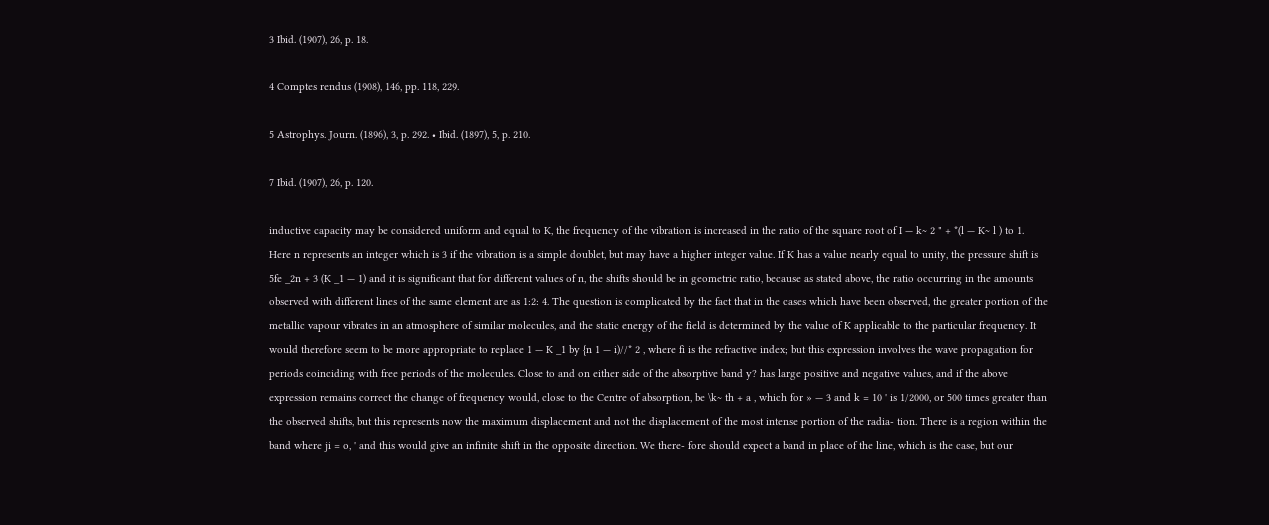3 Ibid. (1907), 26, p. 18.

4 Comptes rendus (1908), 146, pp. 118, 229.

5 Astrophys. Journ. (1896), 3, p. 292. • Ibid. (1897), 5, p. 210.

7 Ibid. (1907), 26, p. 120.

inductive capacity may be considered uniform and equal to K, the frequency of the vibration is increased in the ratio of the square root of I — k~ 2 " + *(l — K~ l ) to 1. Here n represents an integer which is 3 if the vibration is a simple doublet, but may have a higher integer value. If K has a value nearly equal to unity, the pressure shift is 5fe _2n + 3 (K _1 — 1) and it is significant that for different values of n, the shifts should be in geometric ratio, because as stated above, the ratio occurring in the amounts observed with different lines of the same element are as 1:2: 4. The question is complicated by the fact that in the cases which have been observed, the greater portion of the metallic vapour vibrates in an atmosphere of similar molecules, and the static energy of the field is determined by the value of K applicable to the particular frequency. It would therefore seem to be more appropriate to replace 1 — K _1 by {n 1 — i)//* 2 , where fi is the refractive index; but this expression involves the wave propagation for periods coinciding with free periods of the molecules. Close to and on either side of the absorptive band y? has large positive and negative values, and if the above expression remains correct the change of frequency would, close to the Centre of absorption, be \k~ th + a , which for » — 3 and k = 10 ' is 1/2000, or 500 times greater than the observed shifts, but this represents now the maximum displacement and not the displacement of the most intense portion of the radia- tion. There is a region within the band where ji = o, ' and this would give an infinite shift in the opposite direction. We there- fore should expect a band in place of the line, which is the case, but our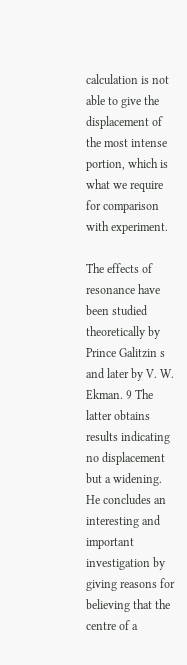calculation is not able to give the displacement of the most intense portion, which is what we require for comparison with experiment.

The effects of resonance have been studied theoretically by Prince Galitzin s and later by V. W. Ekman. 9 The latter obtains results indicating no displacement but a widening. He concludes an interesting and important investigation by giving reasons for believing that the centre of a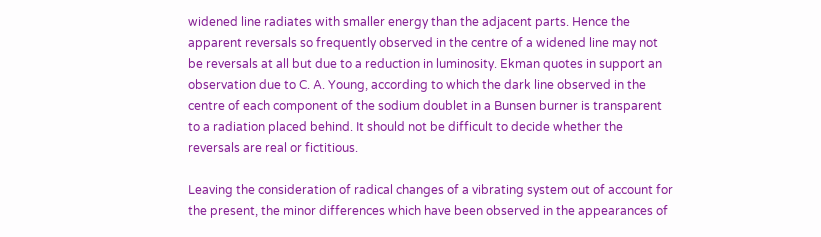widened line radiates with smaller energy than the adjacent parts. Hence the apparent reversals so frequently observed in the centre of a widened line may not be reversals at all but due to a reduction in luminosity. Ekman quotes in support an observation due to C. A. Young, according to which the dark line observed in the centre of each component of the sodium doublet in a Bunsen burner is transparent to a radiation placed behind. It should not be difficult to decide whether the reversals are real or fictitious.

Leaving the consideration of radical changes of a vibrating system out of account for the present, the minor differences which have been observed in the appearances of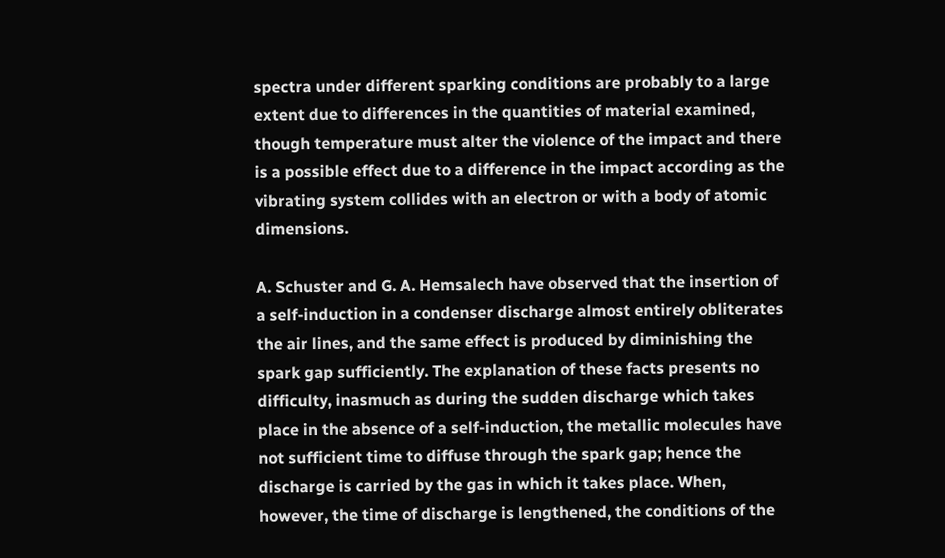spectra under different sparking conditions are probably to a large extent due to differences in the quantities of material examined, though temperature must alter the violence of the impact and there is a possible effect due to a difference in the impact according as the vibrating system collides with an electron or with a body of atomic dimensions.

A. Schuster and G. A. Hemsalech have observed that the insertion of a self-induction in a condenser discharge almost entirely obliterates the air lines, and the same effect is produced by diminishing the spark gap sufficiently. The explanation of these facts presents no difficulty, inasmuch as during the sudden discharge which takes place in the absence of a self-induction, the metallic molecules have not sufficient time to diffuse through the spark gap; hence the discharge is carried by the gas in which it takes place. When, however, the time of discharge is lengthened, the conditions of the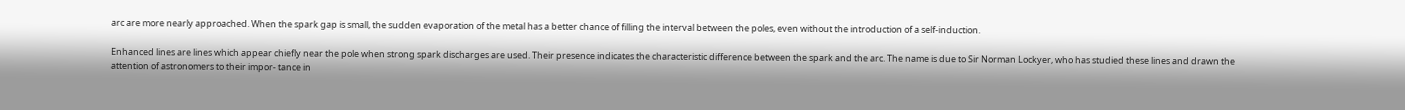arc are more nearly approached. When the spark gap is small, the sudden evaporation of the metal has a better chance of filling the interval between the poles, even without the introduction of a self-induction.

Enhanced lines are lines which appear chiefly near the pole when strong spark discharges are used. Their presence indicates the characteristic difference between the spark and the arc. The name is due to Sir Norman Lockyer, who has studied these lines and drawn the attention of astronomers to their impor- tance in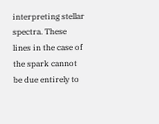interpreting stellar spectra. These lines in the case of the spark cannot be due entirely to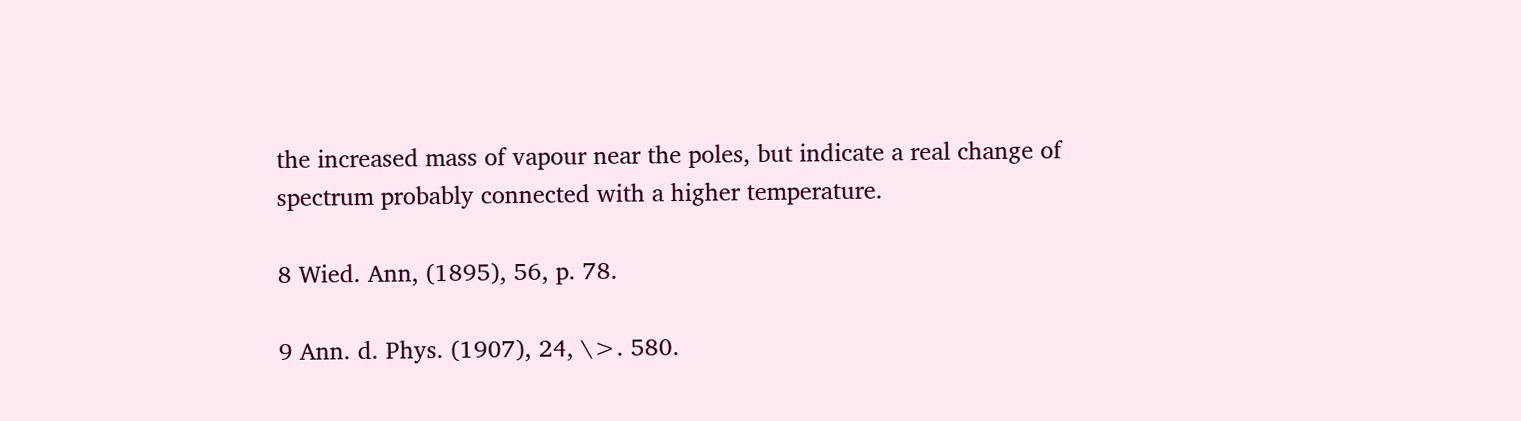the increased mass of vapour near the poles, but indicate a real change of spectrum probably connected with a higher temperature.

8 Wied. Ann, (1895), 56, p. 78.

9 Ann. d. Phys. (1907), 24, \>. 580.